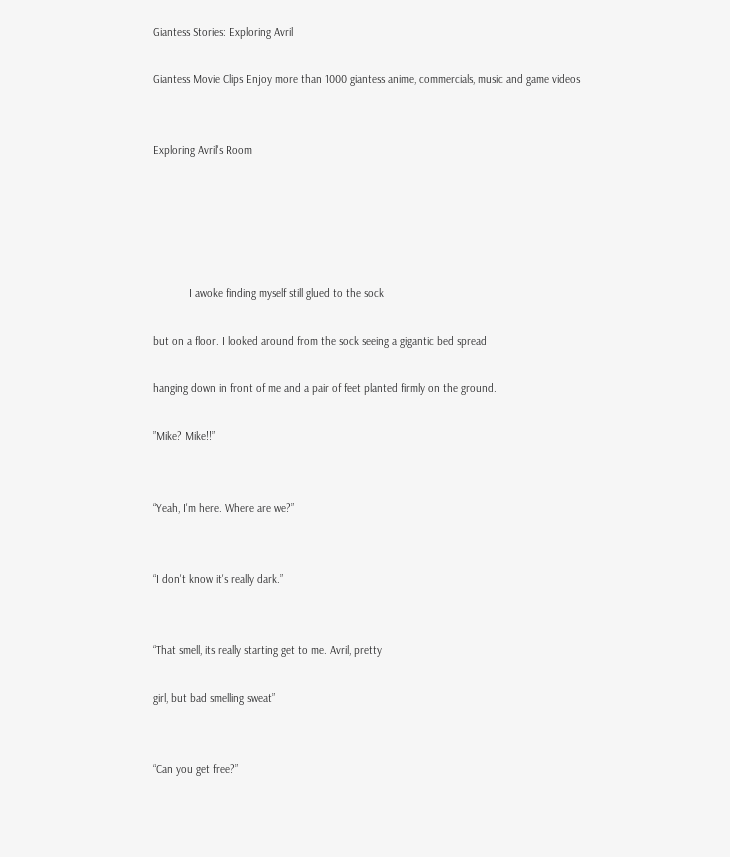Giantess Stories: Exploring Avril

Giantess Movie Clips Enjoy more than 1000 giantess anime, commercials, music and game videos


Exploring Avril's Room





            I awoke finding myself still glued to the sock

but on a floor. I looked around from the sock seeing a gigantic bed spread

hanging down in front of me and a pair of feet planted firmly on the ground.

”Mike? Mike!!”


“Yeah, I'm here. Where are we?”


“I don't know it's really dark.”


“That smell, its really starting get to me. Avril, pretty

girl, but bad smelling sweat”


“Can you get free?”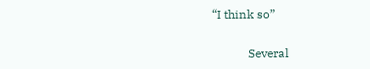“I think so”


            Several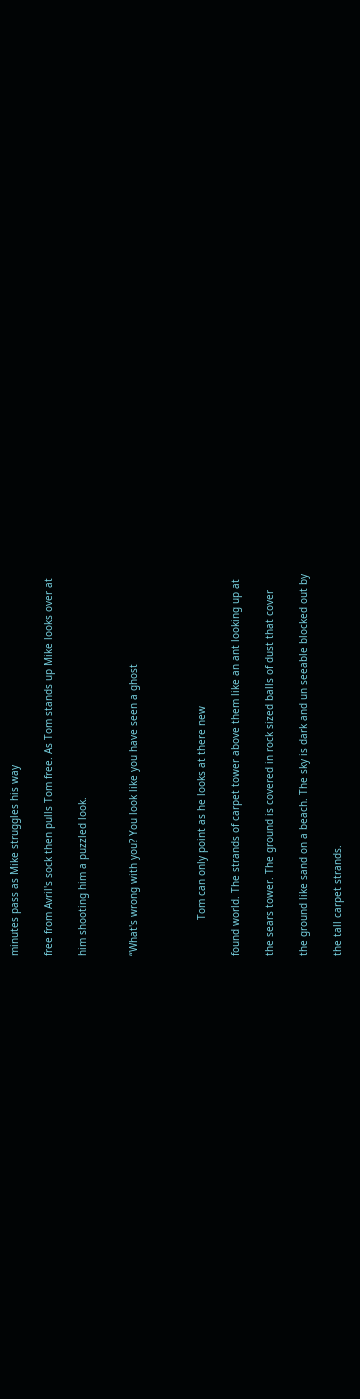minutes pass as Mike struggles his way

free from Avril's sock then pulls Tom free. As Tom stands up Mike looks over at

him shooting him a puzzled look.


“What's wrong with you? You look like you have seen a ghost



            Tom can only point as he looks at there new

found world. The strands of carpet tower above them like an ant looking up at

the sears tower. The ground is covered in rock sized balls of dust that cover

the ground like sand on a beach. The sky is dark and un seeable blocked out by

the tall carpet strands.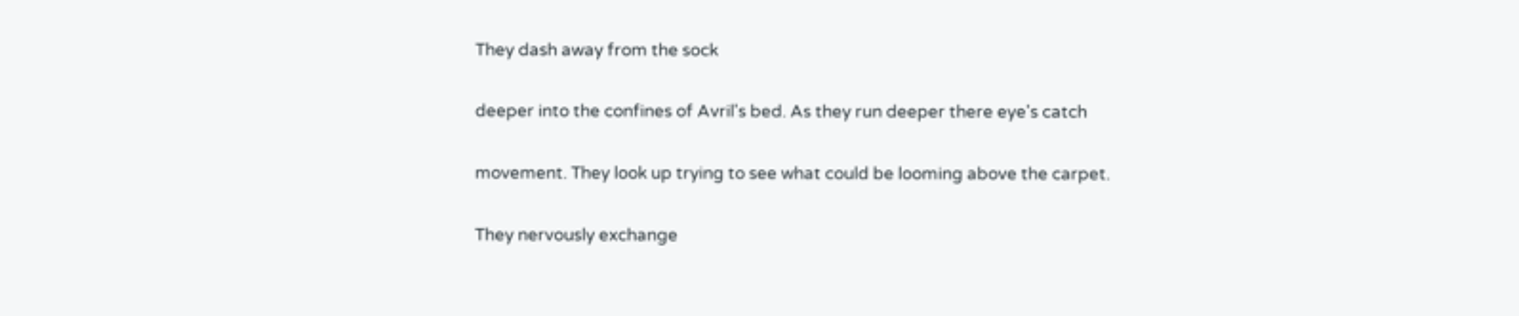They dash away from the sock

deeper into the confines of Avril's bed. As they run deeper there eye's catch

movement. They look up trying to see what could be looming above the carpet.

They nervously exchange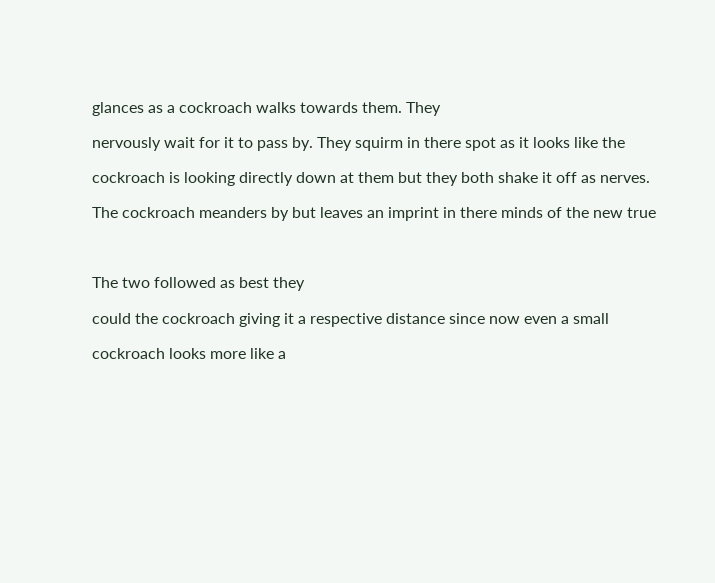glances as a cockroach walks towards them. They

nervously wait for it to pass by. They squirm in there spot as it looks like the

cockroach is looking directly down at them but they both shake it off as nerves.

The cockroach meanders by but leaves an imprint in there minds of the new true



The two followed as best they

could the cockroach giving it a respective distance since now even a small

cockroach looks more like a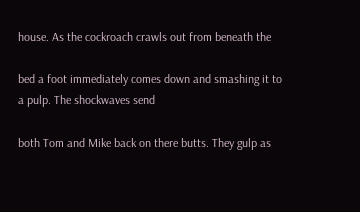house. As the cockroach crawls out from beneath the

bed a foot immediately comes down and smashing it to a pulp. The shockwaves send

both Tom and Mike back on there butts. They gulp as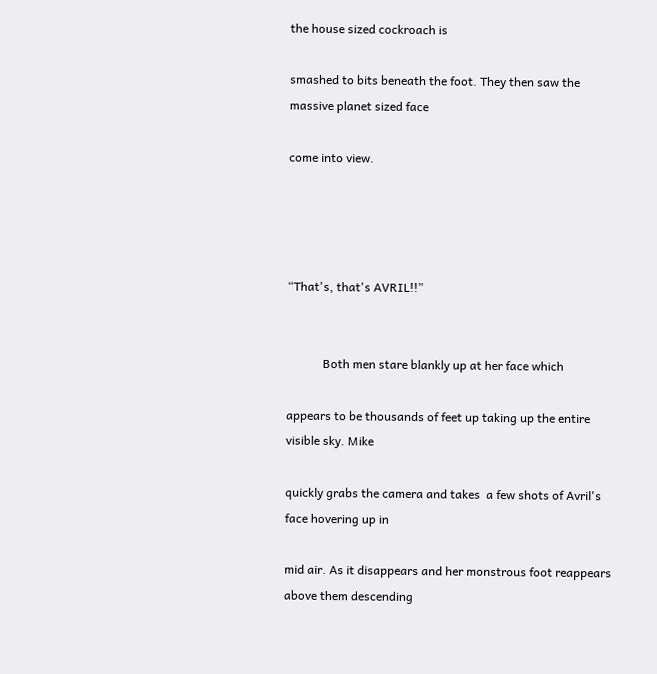the house sized cockroach is

smashed to bits beneath the foot. They then saw the massive planet sized face

come into view.




“That's, that's AVRIL!!”


            Both men stare blankly up at her face which

appears to be thousands of feet up taking up the entire visible sky. Mike

quickly grabs the camera and takes  a few shots of Avril's face hovering up in

mid air. As it disappears and her monstrous foot reappears above them descending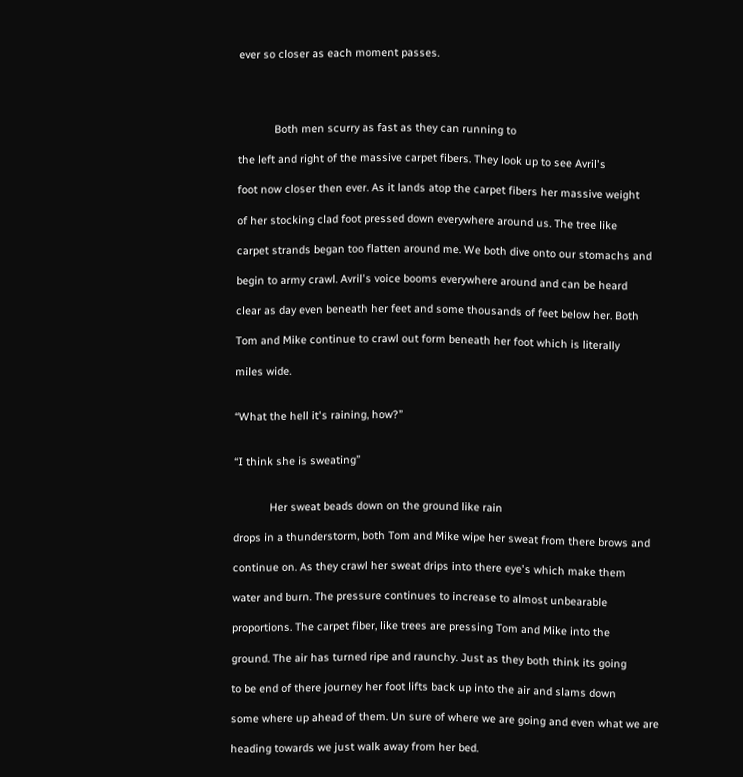ever so closer as each moment passes.




            Both men scurry as fast as they can running to

the left and right of the massive carpet fibers. They look up to see Avril's

foot now closer then ever. As it lands atop the carpet fibers her massive weight

of her stocking clad foot pressed down everywhere around us. The tree like

carpet strands began too flatten around me. We both dive onto our stomachs and

begin to army crawl. Avril's voice booms everywhere around and can be heard

clear as day even beneath her feet and some thousands of feet below her. Both

Tom and Mike continue to crawl out form beneath her foot which is literally

miles wide.


“What the hell it's raining, how?”


“I think she is sweating”


            Her sweat beads down on the ground like rain

drops in a thunderstorm, both Tom and Mike wipe her sweat from there brows and

continue on. As they crawl her sweat drips into there eye's which make them

water and burn. The pressure continues to increase to almost unbearable

proportions. The carpet fiber, like trees are pressing Tom and Mike into the

ground. The air has turned ripe and raunchy. Just as they both think its going

to be end of there journey her foot lifts back up into the air and slams down

some where up ahead of them. Un sure of where we are going and even what we are

heading towards we just walk away from her bed.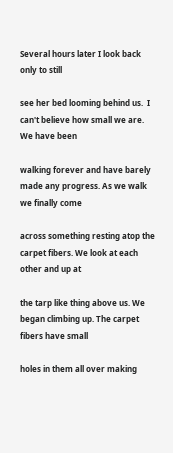Several hours later I look back only to still

see her bed looming behind us.  I can't believe how small we are. We have been

walking forever and have barely made any progress. As we walk we finally come

across something resting atop the carpet fibers. We look at each other and up at

the tarp like thing above us. We began climbing up. The carpet fibers have small

holes in them all over making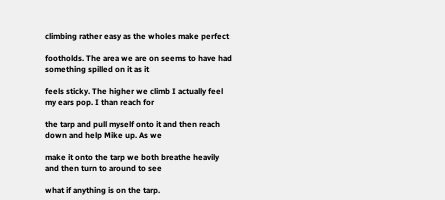climbing rather easy as the wholes make perfect

footholds. The area we are on seems to have had something spilled on it as it

feels sticky. The higher we climb I actually feel my ears pop. I than reach for

the tarp and pull myself onto it and then reach down and help Mike up. As we

make it onto the tarp we both breathe heavily and then turn to around to see

what if anything is on the tarp.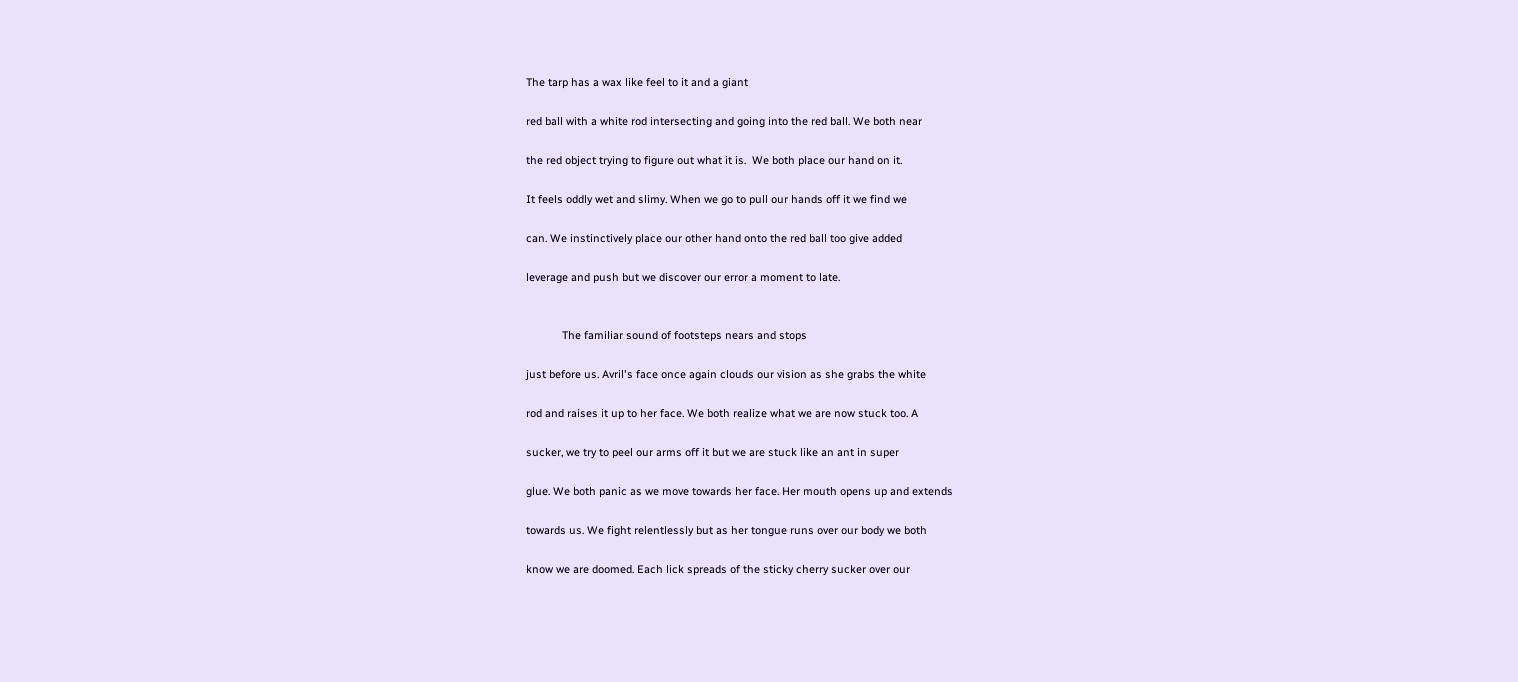The tarp has a wax like feel to it and a giant

red ball with a white rod intersecting and going into the red ball. We both near

the red object trying to figure out what it is.  We both place our hand on it.

It feels oddly wet and slimy. When we go to pull our hands off it we find we

can. We instinctively place our other hand onto the red ball too give added

leverage and push but we discover our error a moment to late.


            The familiar sound of footsteps nears and stops

just before us. Avril's face once again clouds our vision as she grabs the white

rod and raises it up to her face. We both realize what we are now stuck too. A

sucker, we try to peel our arms off it but we are stuck like an ant in super

glue. We both panic as we move towards her face. Her mouth opens up and extends

towards us. We fight relentlessly but as her tongue runs over our body we both

know we are doomed. Each lick spreads of the sticky cherry sucker over our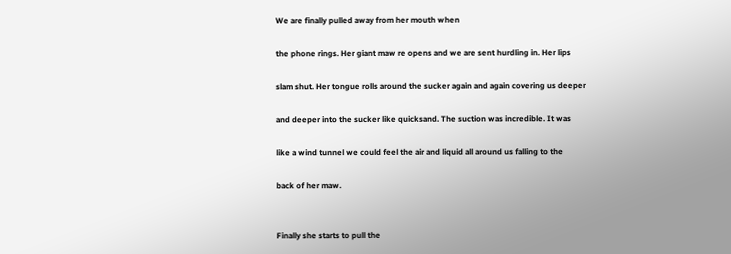We are finally pulled away from her mouth when

the phone rings. Her giant maw re opens and we are sent hurdling in. Her lips

slam shut. Her tongue rolls around the sucker again and again covering us deeper

and deeper into the sucker like quicksand. The suction was incredible. It was

like a wind tunnel we could feel the air and liquid all around us falling to the

back of her maw.


Finally she starts to pull the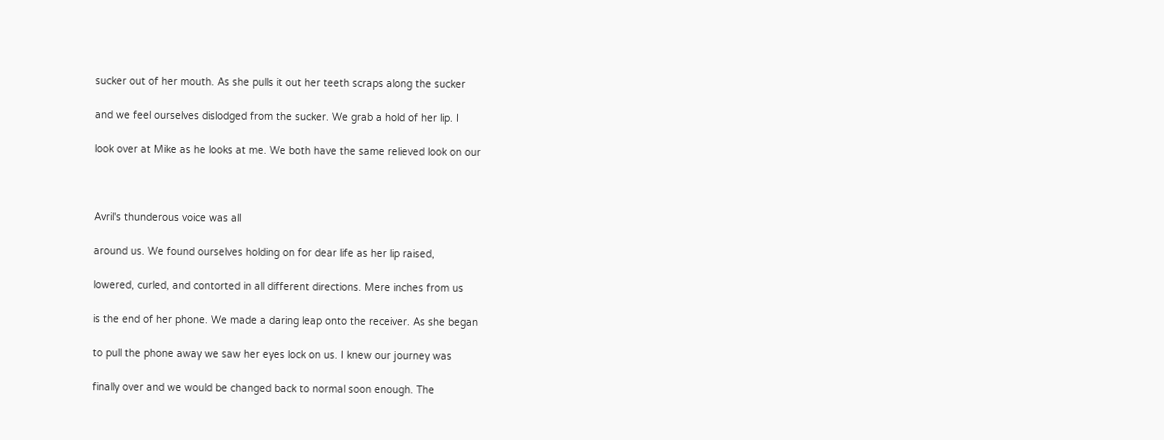sucker out of her mouth. As she pulls it out her teeth scraps along the sucker

and we feel ourselves dislodged from the sucker. We grab a hold of her lip. I

look over at Mike as he looks at me. We both have the same relieved look on our



Avril's thunderous voice was all

around us. We found ourselves holding on for dear life as her lip raised,

lowered, curled, and contorted in all different directions. Mere inches from us

is the end of her phone. We made a daring leap onto the receiver. As she began

to pull the phone away we saw her eyes lock on us. I knew our journey was

finally over and we would be changed back to normal soon enough. The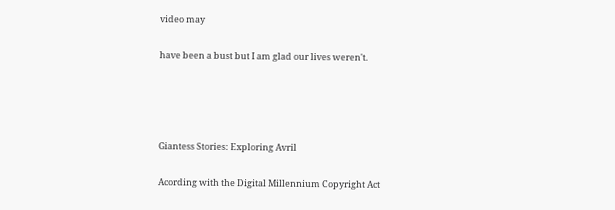video may

have been a bust but I am glad our lives weren't.




Giantess Stories: Exploring Avril

Acording with the Digital Millennium Copyright Act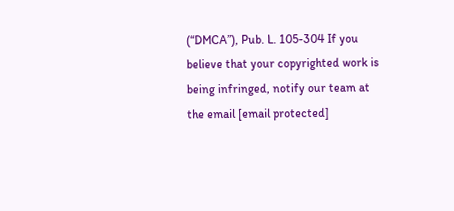(“DMCA”), Pub. L. 105-304 If you believe that your copyrighted work is being infringed, notify our team at the email [email protected]